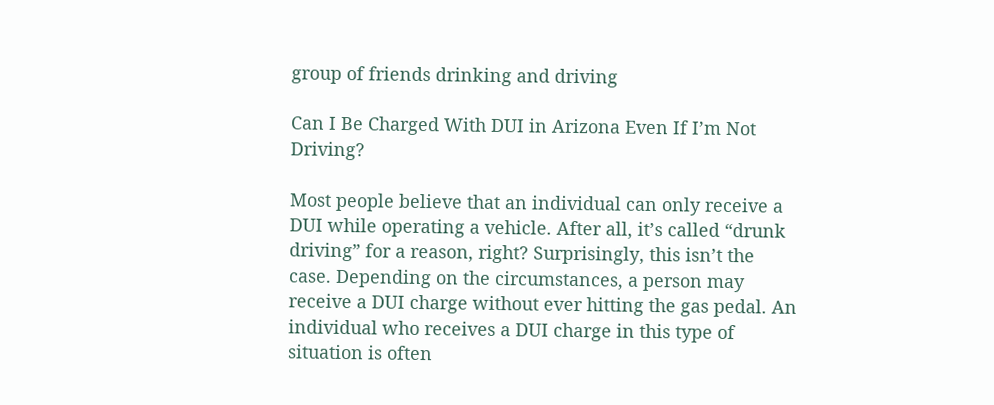group of friends drinking and driving

Can I Be Charged With DUI in Arizona Even If I’m Not Driving?

Most people believe that an individual can only receive a DUI while operating a vehicle. After all, it’s called “drunk driving” for a reason, right? Surprisingly, this isn’t the case. Depending on the circumstances, a person may receive a DUI charge without ever hitting the gas pedal. An individual who receives a DUI charge in this type of situation is often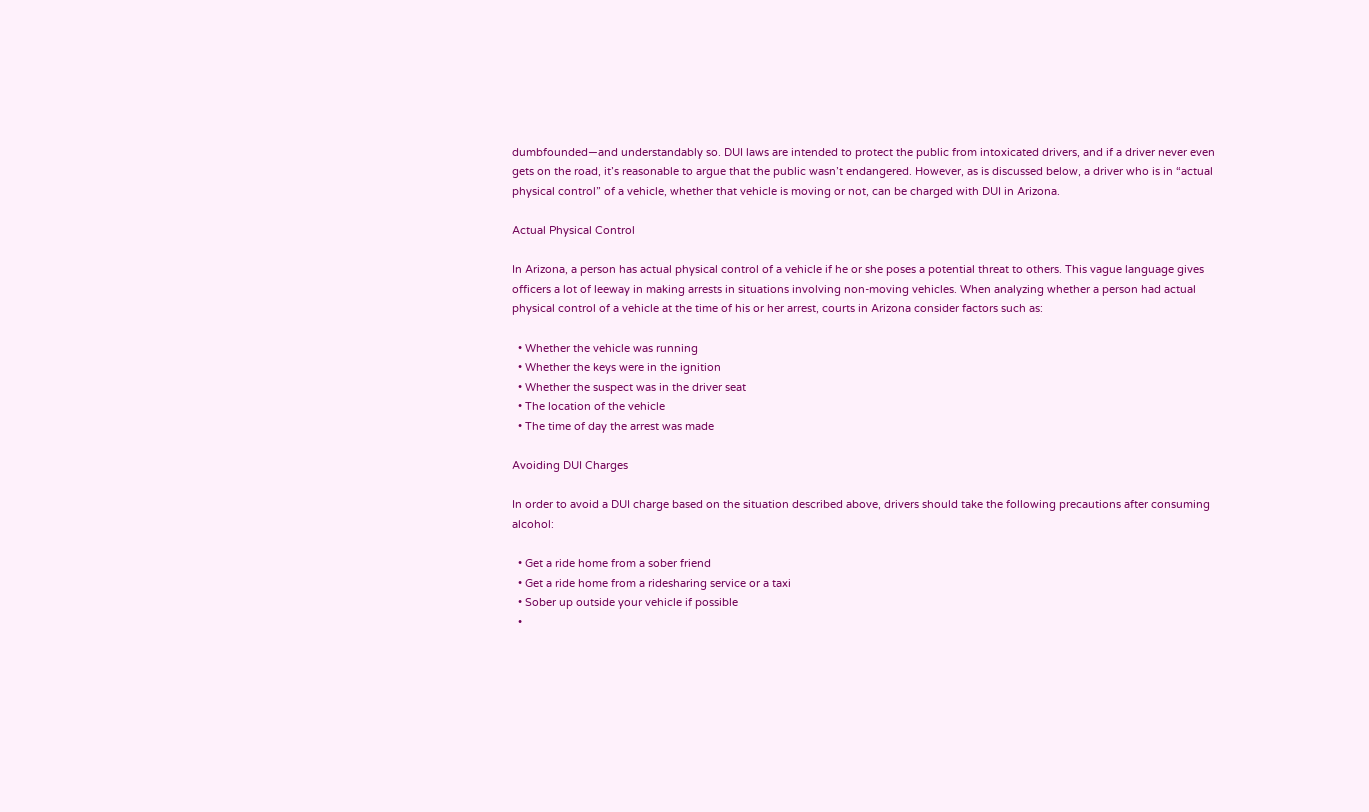dumbfounded—and understandably so. DUI laws are intended to protect the public from intoxicated drivers, and if a driver never even gets on the road, it’s reasonable to argue that the public wasn’t endangered. However, as is discussed below, a driver who is in “actual physical control” of a vehicle, whether that vehicle is moving or not, can be charged with DUI in Arizona.

Actual Physical Control

In Arizona, a person has actual physical control of a vehicle if he or she poses a potential threat to others. This vague language gives officers a lot of leeway in making arrests in situations involving non-moving vehicles. When analyzing whether a person had actual physical control of a vehicle at the time of his or her arrest, courts in Arizona consider factors such as:

  • Whether the vehicle was running
  • Whether the keys were in the ignition
  • Whether the suspect was in the driver seat
  • The location of the vehicle
  • The time of day the arrest was made

Avoiding DUI Charges

In order to avoid a DUI charge based on the situation described above, drivers should take the following precautions after consuming alcohol:

  • Get a ride home from a sober friend
  • Get a ride home from a ridesharing service or a taxi
  • Sober up outside your vehicle if possible
  •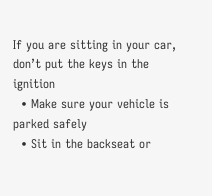If you are sitting in your car, don’t put the keys in the ignition
  • Make sure your vehicle is parked safely
  • Sit in the backseat or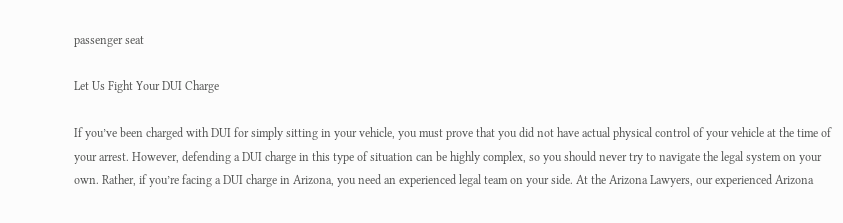passenger seat

Let Us Fight Your DUI Charge

If you’ve been charged with DUI for simply sitting in your vehicle, you must prove that you did not have actual physical control of your vehicle at the time of your arrest. However, defending a DUI charge in this type of situation can be highly complex, so you should never try to navigate the legal system on your own. Rather, if you’re facing a DUI charge in Arizona, you need an experienced legal team on your side. At the Arizona Lawyers, our experienced Arizona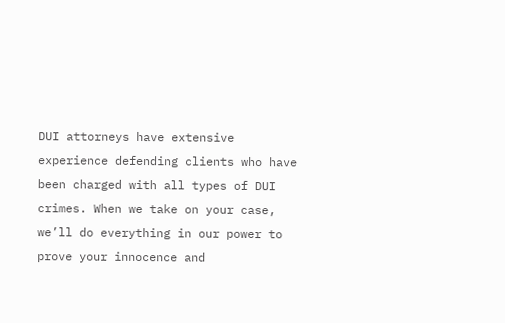DUI attorneys have extensive experience defending clients who have been charged with all types of DUI crimes. When we take on your case, we’ll do everything in our power to prove your innocence and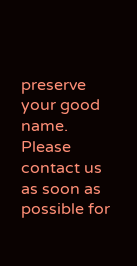preserve your good name. Please contact us as soon as possible for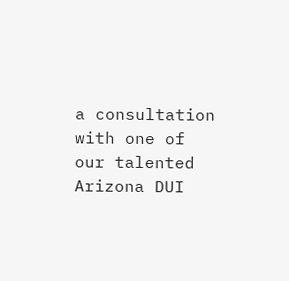a consultation with one of our talented Arizona DUI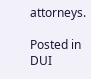attorneys.

Posted in DUI